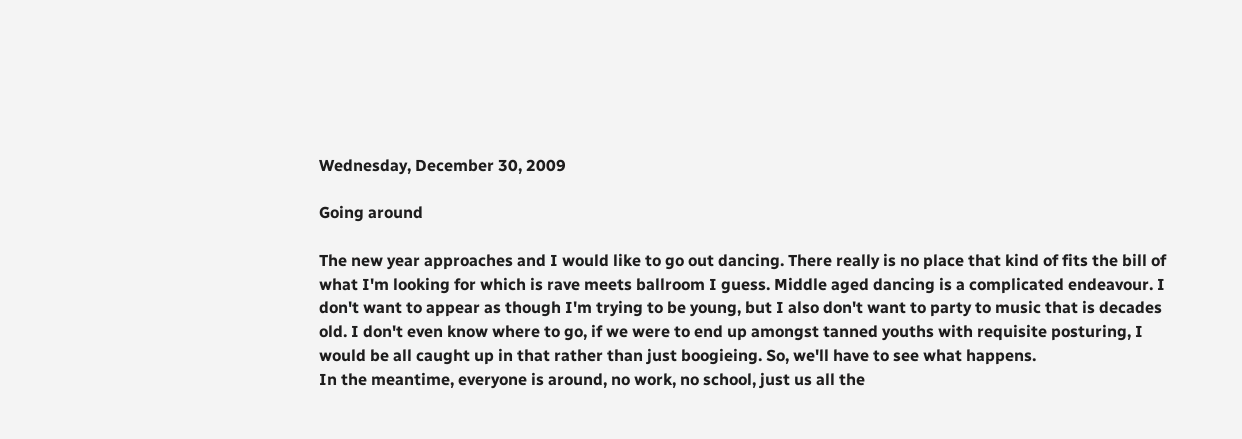Wednesday, December 30, 2009

Going around

The new year approaches and I would like to go out dancing. There really is no place that kind of fits the bill of what I'm looking for which is rave meets ballroom I guess. Middle aged dancing is a complicated endeavour. I don't want to appear as though I'm trying to be young, but I also don't want to party to music that is decades old. I don't even know where to go, if we were to end up amongst tanned youths with requisite posturing, I would be all caught up in that rather than just boogieing. So, we'll have to see what happens.
In the meantime, everyone is around, no work, no school, just us all the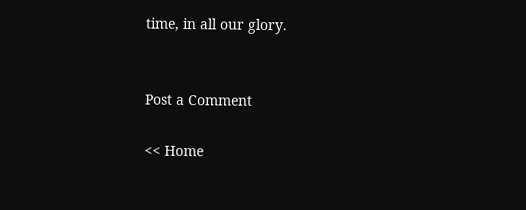time, in all our glory.


Post a Comment

<< Home